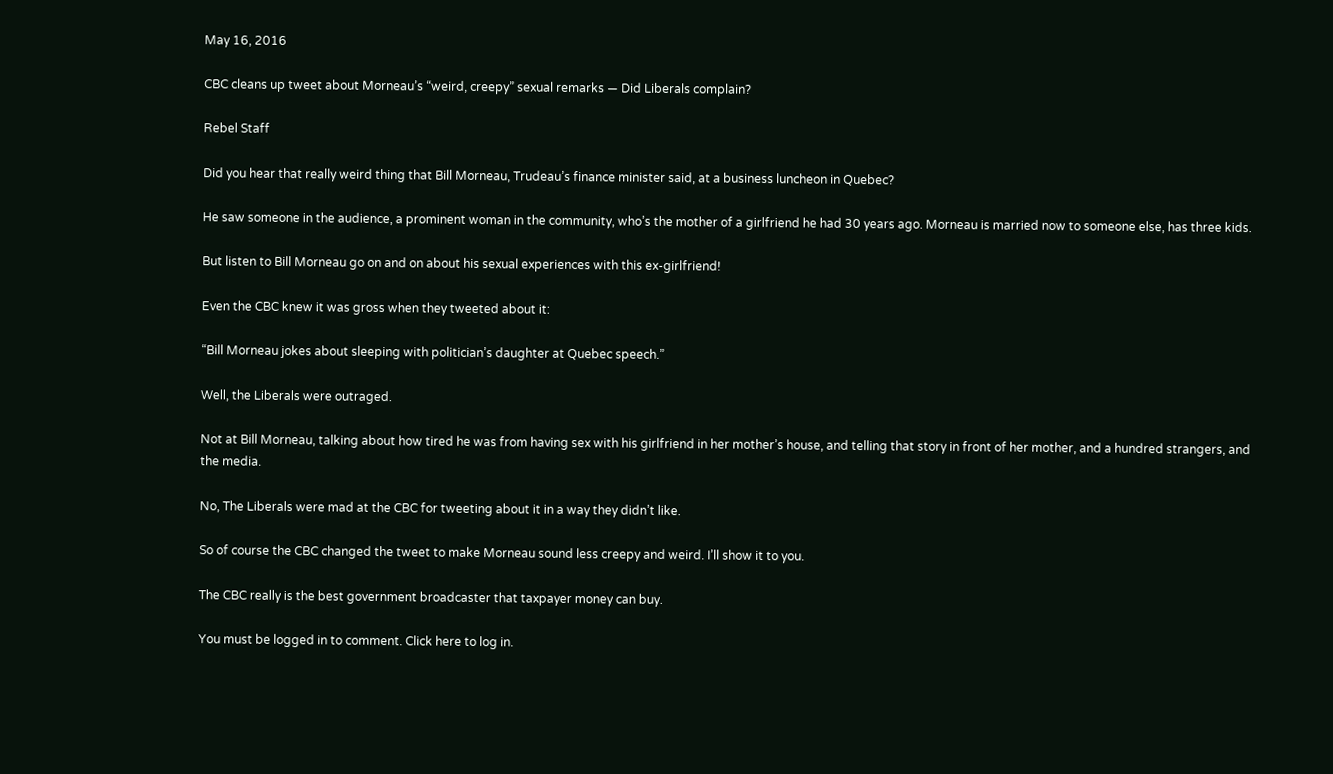May 16, 2016

CBC cleans up tweet about Morneau’s “weird, creepy” sexual remarks — Did Liberals complain?

Rebel Staff

Did you hear that really weird thing that Bill Morneau, Trudeau’s finance minister said, at a business luncheon in Quebec?

He saw someone in the audience, a prominent woman in the community, who’s the mother of a girlfriend he had 30 years ago. Morneau is married now to someone else, has three kids.

But listen to Bill Morneau go on and on about his sexual experiences with this ex-girlfriend!

Even the CBC knew it was gross when they tweeted about it:

“Bill Morneau jokes about sleeping with politician’s daughter at Quebec speech.”

Well, the Liberals were outraged.

Not at Bill Morneau, talking about how tired he was from having sex with his girlfriend in her mother’s house, and telling that story in front of her mother, and a hundred strangers, and the media.

No, The Liberals were mad at the CBC for tweeting about it in a way they didn’t like.

So of course the CBC changed the tweet to make Morneau sound less creepy and weird. I’ll show it to you.

The CBC really is the best government broadcaster that taxpayer money can buy.

You must be logged in to comment. Click here to log in.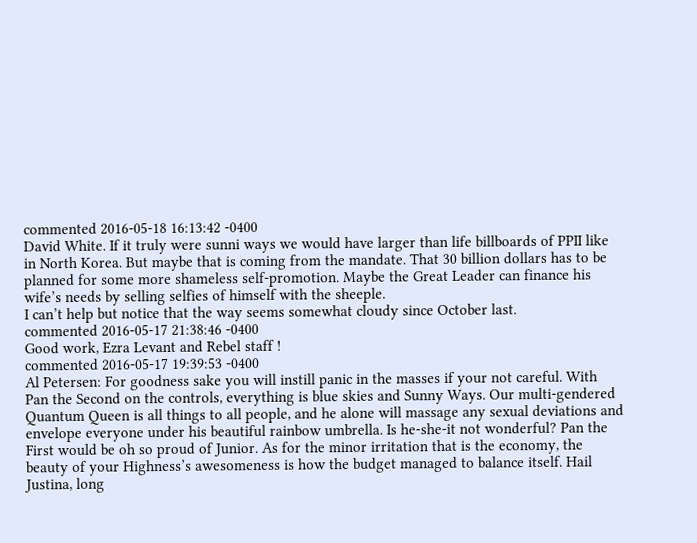commented 2016-05-18 16:13:42 -0400
David White. If it truly were sunni ways we would have larger than life billboards of PPII like in North Korea. But maybe that is coming from the mandate. That 30 billion dollars has to be planned for some more shameless self-promotion. Maybe the Great Leader can finance his wife’s needs by selling selfies of himself with the sheeple.
I can’t help but notice that the way seems somewhat cloudy since October last.
commented 2016-05-17 21:38:46 -0400
Good work, Ezra Levant and Rebel staff !
commented 2016-05-17 19:39:53 -0400
Al Petersen: For goodness sake you will instill panic in the masses if your not careful. With Pan the Second on the controls, everything is blue skies and Sunny Ways. Our multi-gendered Quantum Queen is all things to all people, and he alone will massage any sexual deviations and envelope everyone under his beautiful rainbow umbrella. Is he-she-it not wonderful? Pan the First would be oh so proud of Junior. As for the minor irritation that is the economy, the beauty of your Highness’s awesomeness is how the budget managed to balance itself. Hail Justina, long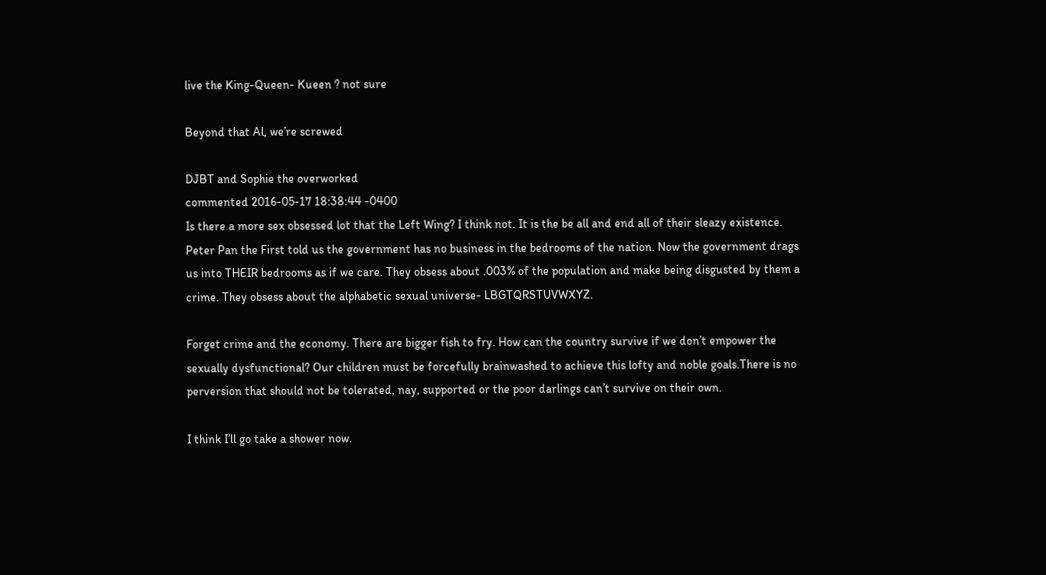live the King-Queen- Kueen ? not sure

Beyond that Al, we’re screwed

DJBT and Sophie the overworked
commented 2016-05-17 18:38:44 -0400
Is there a more sex obsessed lot that the Left Wing? I think not. It is the be all and end all of their sleazy existence. Peter Pan the First told us the government has no business in the bedrooms of the nation. Now the government drags us into THEIR bedrooms as if we care. They obsess about .003% of the population and make being disgusted by them a crime. They obsess about the alphabetic sexual universe- LBGTQRSTUVWXYZ.

Forget crime and the economy. There are bigger fish to fry. How can the country survive if we don’t empower the sexually dysfunctional? Our children must be forcefully brainwashed to achieve this lofty and noble goals.There is no perversion that should not be tolerated, nay, supported or the poor darlings can’t survive on their own.

I think I’ll go take a shower now.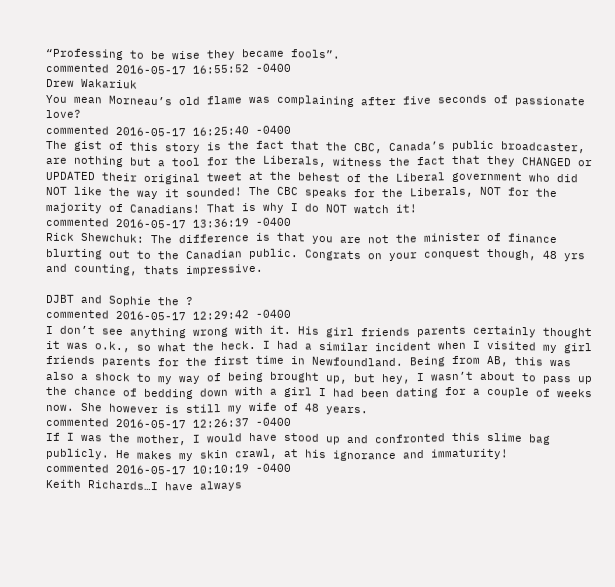“Professing to be wise they became fools”.
commented 2016-05-17 16:55:52 -0400
Drew Wakariuk
You mean Morneau’s old flame was complaining after five seconds of passionate love?
commented 2016-05-17 16:25:40 -0400
The gist of this story is the fact that the CBC, Canada’s public broadcaster, are nothing but a tool for the Liberals, witness the fact that they CHANGED or UPDATED their original tweet at the behest of the Liberal government who did NOT like the way it sounded! The CBC speaks for the Liberals, NOT for the majority of Canadians! That is why I do NOT watch it!
commented 2016-05-17 13:36:19 -0400
Rick Shewchuk: The difference is that you are not the minister of finance blurting out to the Canadian public. Congrats on your conquest though, 48 yrs and counting, thats impressive.

DJBT and Sophie the ?
commented 2016-05-17 12:29:42 -0400
I don’t see anything wrong with it. His girl friends parents certainly thought it was o.k., so what the heck. I had a similar incident when I visited my girl friends parents for the first time in Newfoundland. Being from AB, this was also a shock to my way of being brought up, but hey, I wasn’t about to pass up the chance of bedding down with a girl I had been dating for a couple of weeks now. She however is still my wife of 48 years.
commented 2016-05-17 12:26:37 -0400
If I was the mother, I would have stood up and confronted this slime bag publicly. He makes my skin crawl, at his ignorance and immaturity!
commented 2016-05-17 10:10:19 -0400
Keith Richards…I have always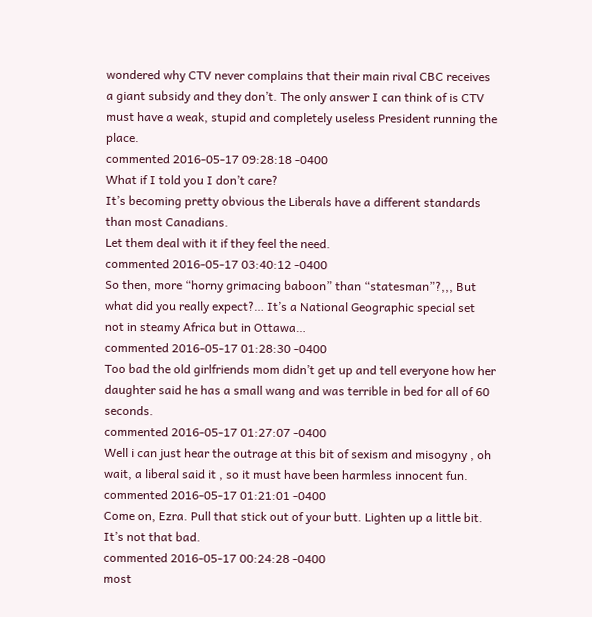wondered why CTV never complains that their main rival CBC receives a giant subsidy and they don’t. The only answer I can think of is CTV must have a weak, stupid and completely useless President running the place.
commented 2016-05-17 09:28:18 -0400
What if I told you I don’t care?
It’s becoming pretty obvious the Liberals have a different standards than most Canadians.
Let them deal with it if they feel the need.
commented 2016-05-17 03:40:12 -0400
So then, more “horny grimacing baboon” than “statesman”?,,, But what did you really expect?… It’s a National Geographic special set not in steamy Africa but in Ottawa…
commented 2016-05-17 01:28:30 -0400
Too bad the old girlfriends mom didn’t get up and tell everyone how her daughter said he has a small wang and was terrible in bed for all of 60 seconds.
commented 2016-05-17 01:27:07 -0400
Well i can just hear the outrage at this bit of sexism and misogyny , oh wait, a liberal said it , so it must have been harmless innocent fun.
commented 2016-05-17 01:21:01 -0400
Come on, Ezra. Pull that stick out of your butt. Lighten up a little bit. It’s not that bad.
commented 2016-05-17 00:24:28 -0400
most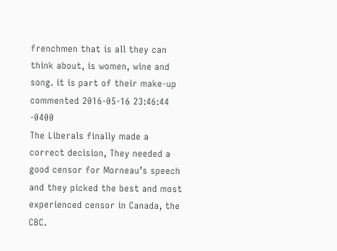frenchmen that is all they can think about, is women, wine and song. it is part of their make-up
commented 2016-05-16 23:46:44 -0400
The Liberals finally made a correct decision, They needed a good censor for Morneau’s speech and they picked the best and most experienced censor in Canada, the CBC.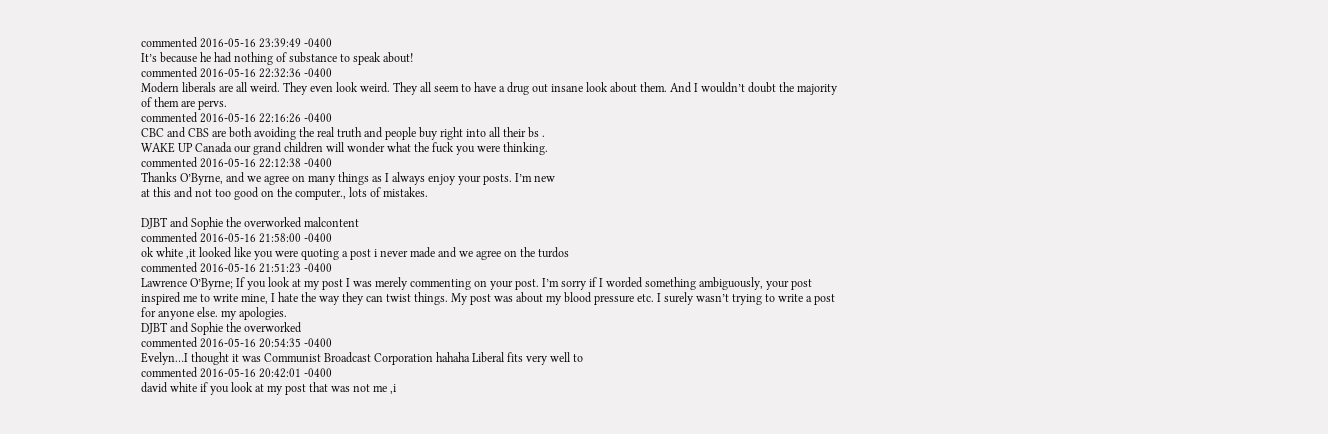commented 2016-05-16 23:39:49 -0400
It’s because he had nothing of substance to speak about!
commented 2016-05-16 22:32:36 -0400
Modern liberals are all weird. They even look weird. They all seem to have a drug out insane look about them. And I wouldn’t doubt the majority of them are pervs.
commented 2016-05-16 22:16:26 -0400
CBC and CBS are both avoiding the real truth and people buy right into all their bs .
WAKE UP Canada our grand children will wonder what the fuck you were thinking.
commented 2016-05-16 22:12:38 -0400
Thanks O’Byrne, and we agree on many things as I always enjoy your posts. I’m new
at this and not too good on the computer., lots of mistakes.

DJBT and Sophie the overworked malcontent
commented 2016-05-16 21:58:00 -0400
ok white ,it looked like you were quoting a post i never made and we agree on the turdos
commented 2016-05-16 21:51:23 -0400
Lawrence O’Byrne; If you look at my post I was merely commenting on your post. I’m sorry if I worded something ambiguously, your post inspired me to write mine, I hate the way they can twist things. My post was about my blood pressure etc. I surely wasn’t trying to write a post for anyone else. my apologies.
DJBT and Sophie the overworked
commented 2016-05-16 20:54:35 -0400
Evelyn…I thought it was Communist Broadcast Corporation hahaha Liberal fits very well to
commented 2016-05-16 20:42:01 -0400
david white if you look at my post that was not me ,i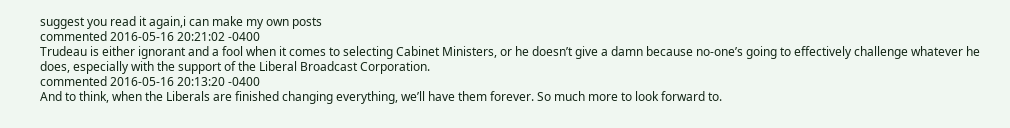suggest you read it again,i can make my own posts
commented 2016-05-16 20:21:02 -0400
Trudeau is either ignorant and a fool when it comes to selecting Cabinet Ministers, or he doesn’t give a damn because no-one’s going to effectively challenge whatever he does, especially with the support of the Liberal Broadcast Corporation.
commented 2016-05-16 20:13:20 -0400
And to think, when the Liberals are finished changing everything, we’ll have them forever. So much more to look forward to.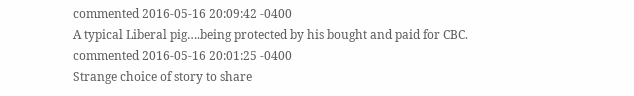commented 2016-05-16 20:09:42 -0400
A typical Liberal pig….being protected by his bought and paid for CBC.
commented 2016-05-16 20:01:25 -0400
Strange choice of story to share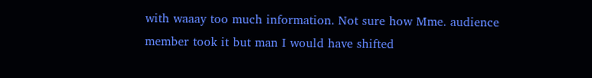with waaay too much information. Not sure how Mme. audience member took it but man I would have shifted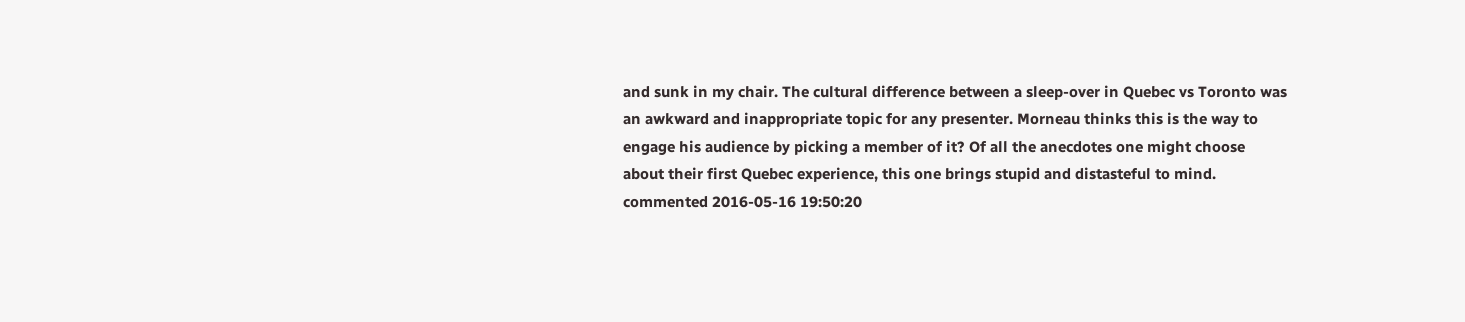and sunk in my chair. The cultural difference between a sleep-over in Quebec vs Toronto was an awkward and inappropriate topic for any presenter. Morneau thinks this is the way to engage his audience by picking a member of it? Of all the anecdotes one might choose about their first Quebec experience, this one brings stupid and distasteful to mind.
commented 2016-05-16 19:50:20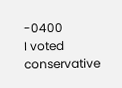-0400
I voted conservative